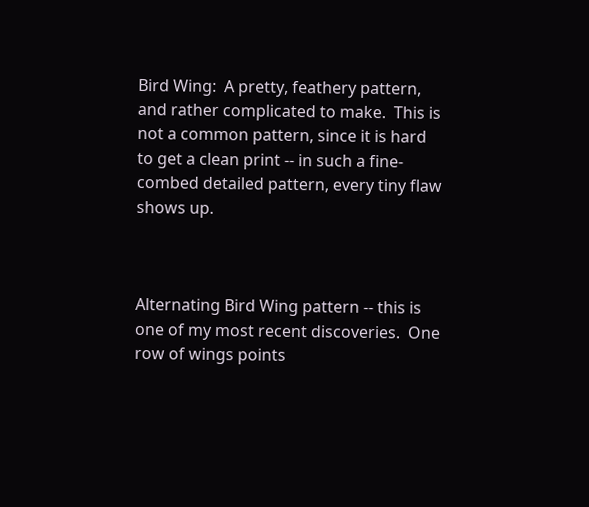Bird Wing:  A pretty, feathery pattern, and rather complicated to make.  This is not a common pattern, since it is hard to get a clean print -- in such a fine-combed detailed pattern, every tiny flaw shows up.



Alternating Bird Wing pattern -- this is one of my most recent discoveries.  One row of wings points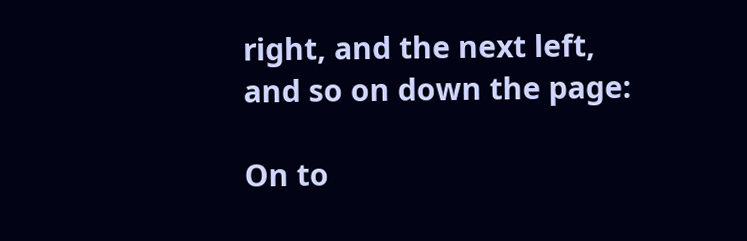right, and the next left, and so on down the page:

On to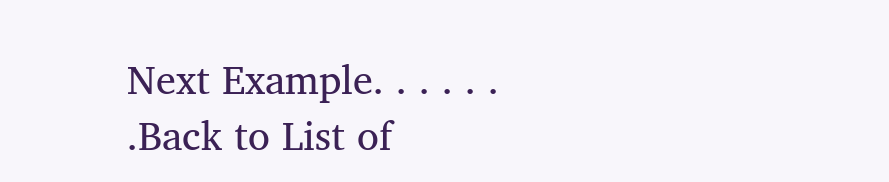Next Example. . . . . . .Back to List of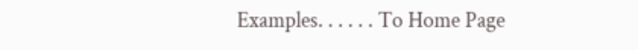Examples. . . . . . To Home Page